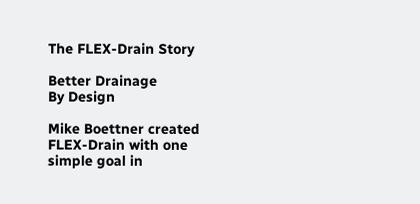The FLEX-Drain Story

Better Drainage
By Design

Mike Boettner created FLEX-Drain with one simple goal in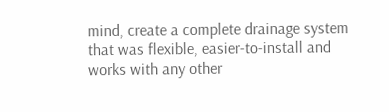mind, create a complete drainage system that was flexible, easier-to-install and works with any other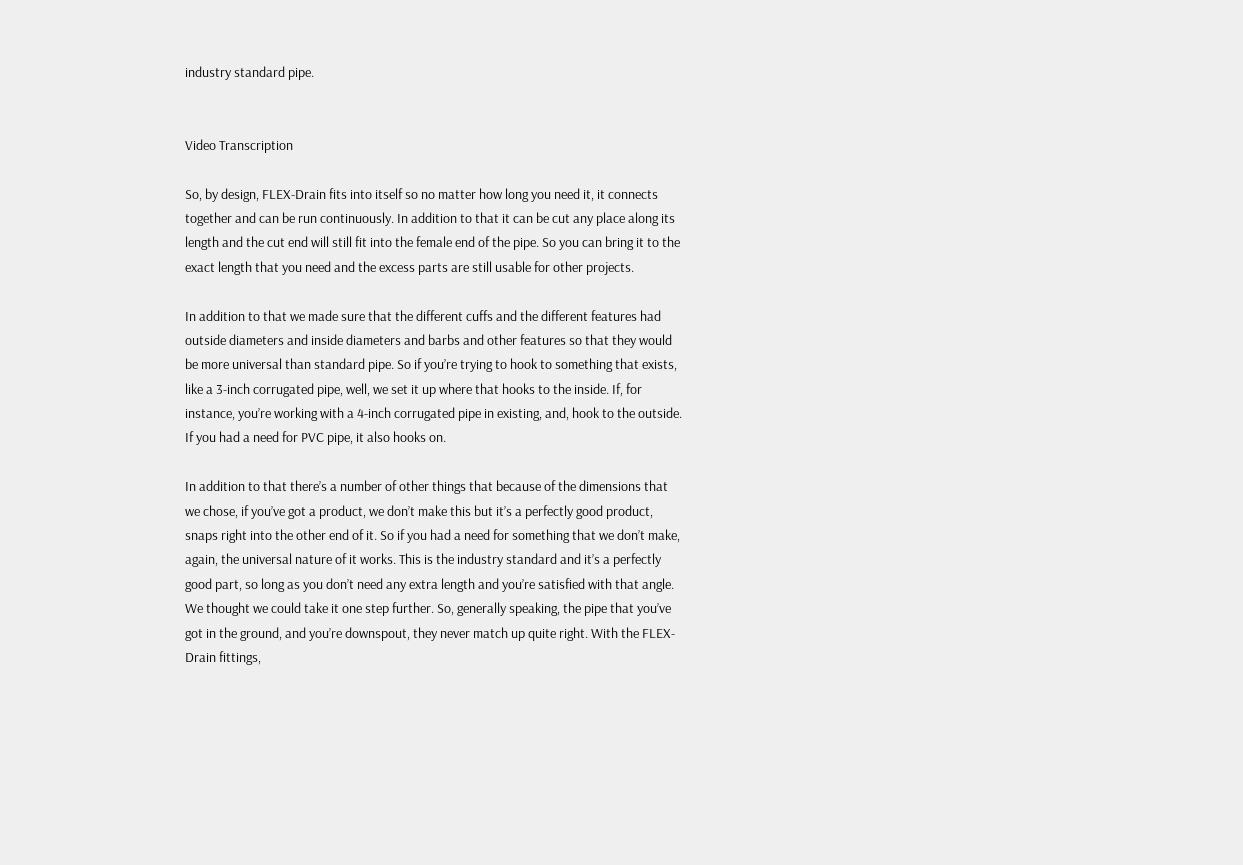industry standard pipe.


Video Transcription

So, by design, FLEX-Drain fits into itself so no matter how long you need it, it connects together and can be run continuously. In addition to that it can be cut any place along its length and the cut end will still fit into the female end of the pipe. So you can bring it to the exact length that you need and the excess parts are still usable for other projects.

In addition to that we made sure that the different cuffs and the different features had outside diameters and inside diameters and barbs and other features so that they would be more universal than standard pipe. So if you’re trying to hook to something that exists, like a 3-inch corrugated pipe, well, we set it up where that hooks to the inside. If, for instance, you’re working with a 4-inch corrugated pipe in existing, and, hook to the outside. If you had a need for PVC pipe, it also hooks on.

In addition to that there’s a number of other things that because of the dimensions that we chose, if you’ve got a product, we don’t make this but it’s a perfectly good product, snaps right into the other end of it. So if you had a need for something that we don’t make, again, the universal nature of it works. This is the industry standard and it’s a perfectly good part, so long as you don’t need any extra length and you’re satisfied with that angle. We thought we could take it one step further. So, generally speaking, the pipe that you’ve got in the ground, and you’re downspout, they never match up quite right. With the FLEX-Drain fittings,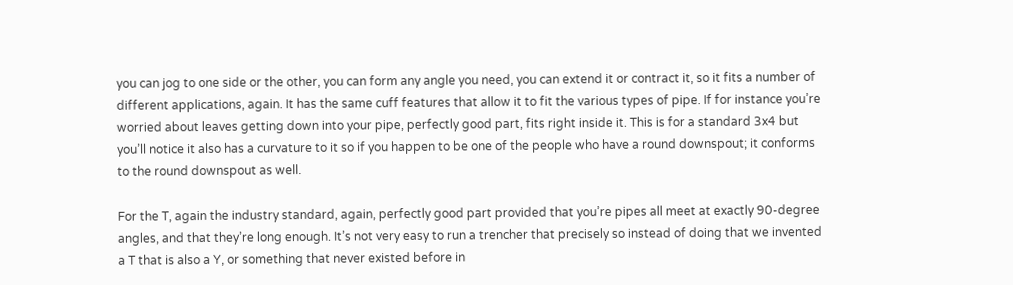you can jog to one side or the other, you can form any angle you need, you can extend it or contract it, so it fits a number of different applications, again. It has the same cuff features that allow it to fit the various types of pipe. If for instance you’re worried about leaves getting down into your pipe, perfectly good part, fits right inside it. This is for a standard 3x4 but you’ll notice it also has a curvature to it so if you happen to be one of the people who have a round downspout; it conforms to the round downspout as well.

For the T, again the industry standard, again, perfectly good part provided that you’re pipes all meet at exactly 90-degree angles, and that they’re long enough. It’s not very easy to run a trencher that precisely so instead of doing that we invented a T that is also a Y, or something that never existed before in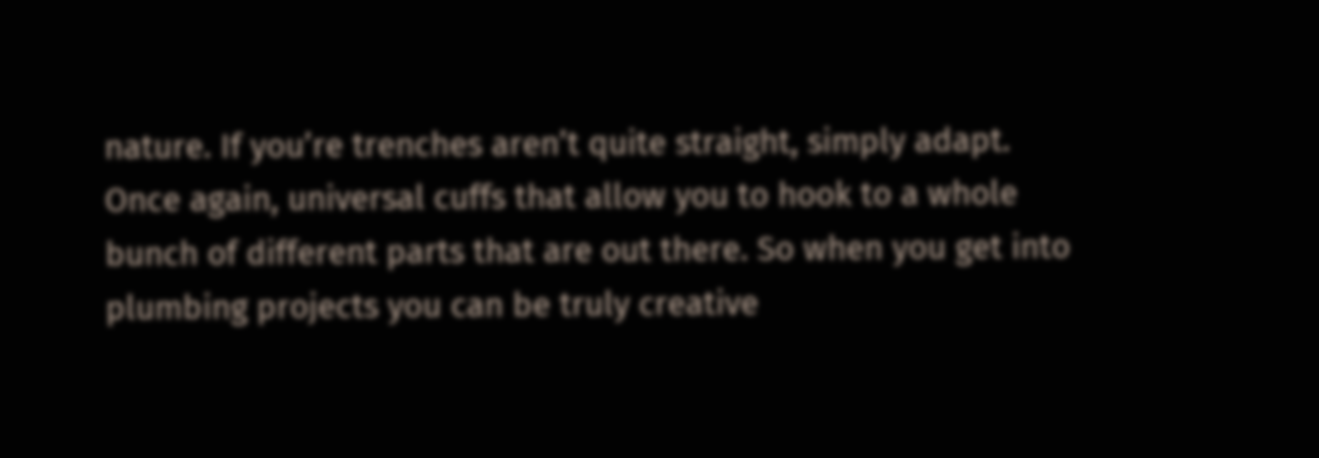nature. If you’re trenches aren’t quite straight, simply adapt. Once again, universal cuffs that allow you to hook to a whole bunch of different parts that are out there. So when you get into plumbing projects you can be truly creative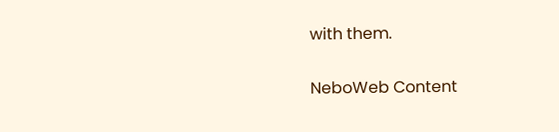with them.

NeboWeb Content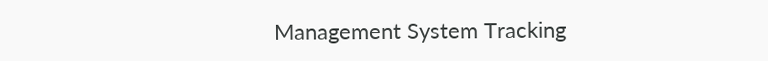Management System Tracking